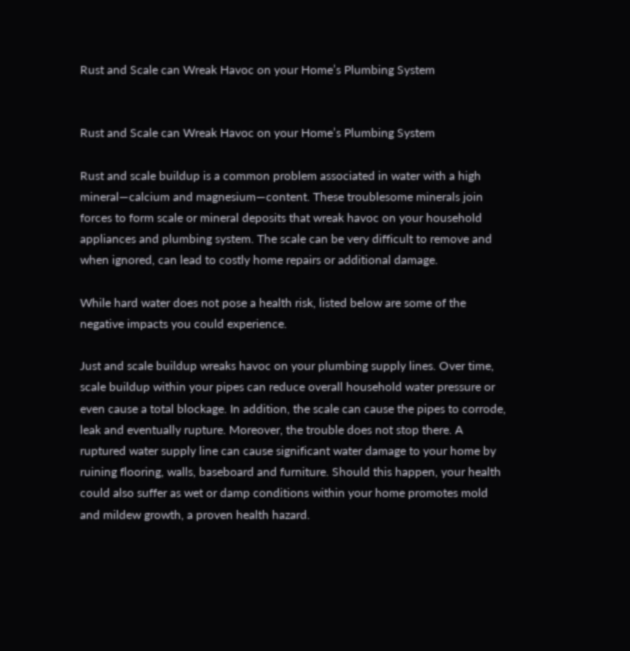Rust and Scale can Wreak Havoc on your Home’s Plumbing System


Rust and Scale can Wreak Havoc on your Home’s Plumbing System

Rust and scale buildup is a common problem associated in water with a high mineral—calcium and magnesium—content. These troublesome minerals join forces to form scale or mineral deposits that wreak havoc on your household appliances and plumbing system. The scale can be very difficult to remove and when ignored, can lead to costly home repairs or additional damage.

While hard water does not pose a health risk, listed below are some of the negative impacts you could experience.

Just and scale buildup wreaks havoc on your plumbing supply lines. Over time, scale buildup within your pipes can reduce overall household water pressure or even cause a total blockage. In addition, the scale can cause the pipes to corrode, leak and eventually rupture. Moreover, the trouble does not stop there. A ruptured water supply line can cause significant water damage to your home by ruining flooring, walls, baseboard and furniture. Should this happen, your health could also suffer as wet or damp conditions within your home promotes mold and mildew growth, a proven health hazard.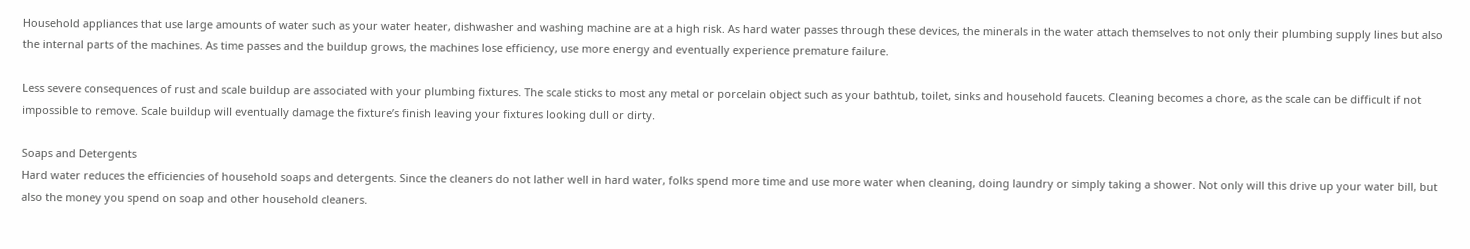Household appliances that use large amounts of water such as your water heater, dishwasher and washing machine are at a high risk. As hard water passes through these devices, the minerals in the water attach themselves to not only their plumbing supply lines but also the internal parts of the machines. As time passes and the buildup grows, the machines lose efficiency, use more energy and eventually experience premature failure.

Less severe consequences of rust and scale buildup are associated with your plumbing fixtures. The scale sticks to most any metal or porcelain object such as your bathtub, toilet, sinks and household faucets. Cleaning becomes a chore, as the scale can be difficult if not impossible to remove. Scale buildup will eventually damage the fixture’s finish leaving your fixtures looking dull or dirty.

Soaps and Detergents
Hard water reduces the efficiencies of household soaps and detergents. Since the cleaners do not lather well in hard water, folks spend more time and use more water when cleaning, doing laundry or simply taking a shower. Not only will this drive up your water bill, but also the money you spend on soap and other household cleaners.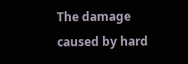The damage caused by hard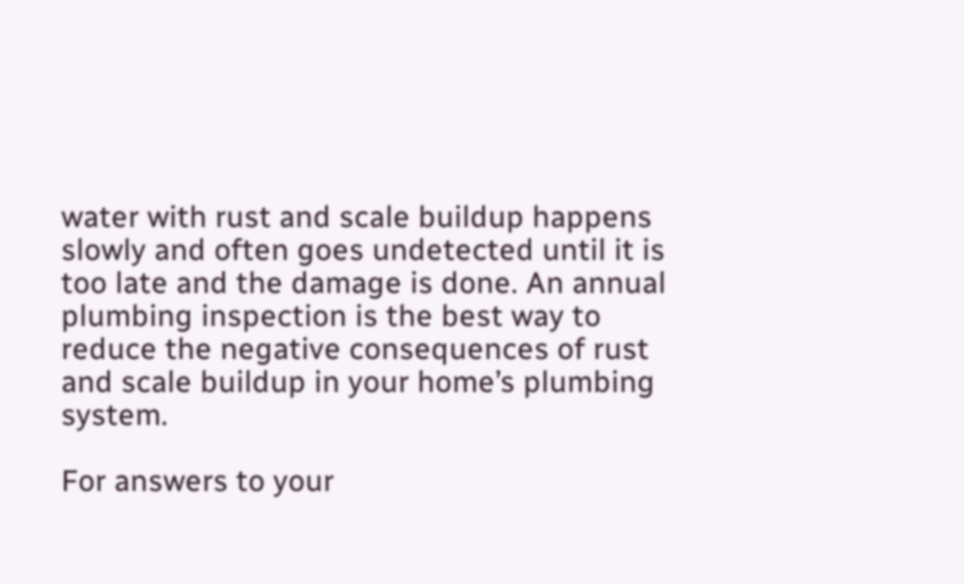water with rust and scale buildup happens slowly and often goes undetected until it is too late and the damage is done. An annual plumbing inspection is the best way to reduce the negative consequences of rust and scale buildup in your home’s plumbing system.

For answers to your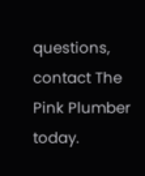questions, contact The Pink Plumber today.